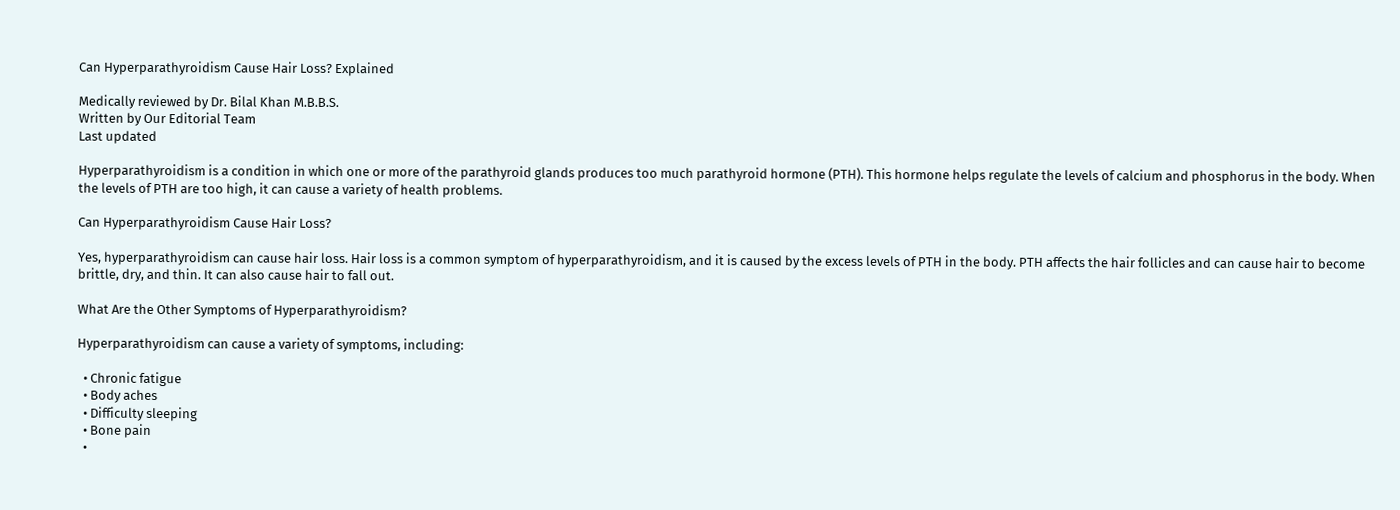Can Hyperparathyroidism Cause Hair Loss? Explained

Medically reviewed by Dr. Bilal Khan M.B.B.S.
Written by Our Editorial Team
Last updated

Hyperparathyroidism is a condition in which one or more of the parathyroid glands produces too much parathyroid hormone (PTH). This hormone helps regulate the levels of calcium and phosphorus in the body. When the levels of PTH are too high, it can cause a variety of health problems.

Can Hyperparathyroidism Cause Hair Loss?

Yes, hyperparathyroidism can cause hair loss. Hair loss is a common symptom of hyperparathyroidism, and it is caused by the excess levels of PTH in the body. PTH affects the hair follicles and can cause hair to become brittle, dry, and thin. It can also cause hair to fall out.

What Are the Other Symptoms of Hyperparathyroidism?

Hyperparathyroidism can cause a variety of symptoms, including:

  • Chronic fatigue
  • Body aches
  • Difficulty sleeping
  • Bone pain
  •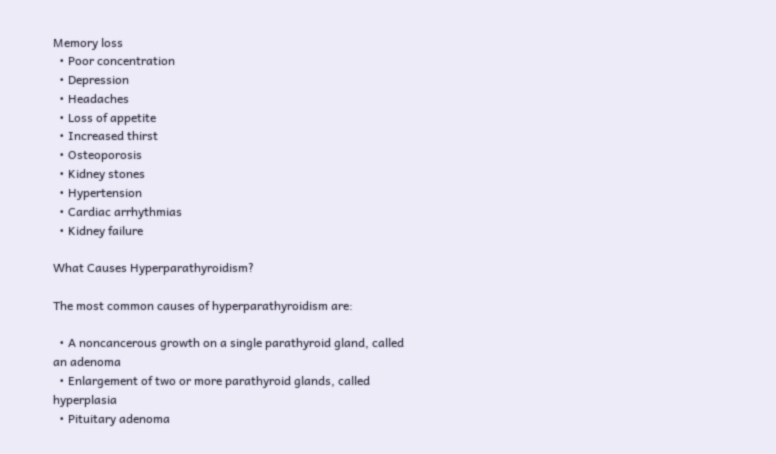Memory loss
  • Poor concentration
  • Depression
  • Headaches
  • Loss of appetite
  • Increased thirst
  • Osteoporosis
  • Kidney stones
  • Hypertension
  • Cardiac arrhythmias
  • Kidney failure

What Causes Hyperparathyroidism?

The most common causes of hyperparathyroidism are:

  • A noncancerous growth on a single parathyroid gland, called an adenoma
  • Enlargement of two or more parathyroid glands, called hyperplasia
  • Pituitary adenoma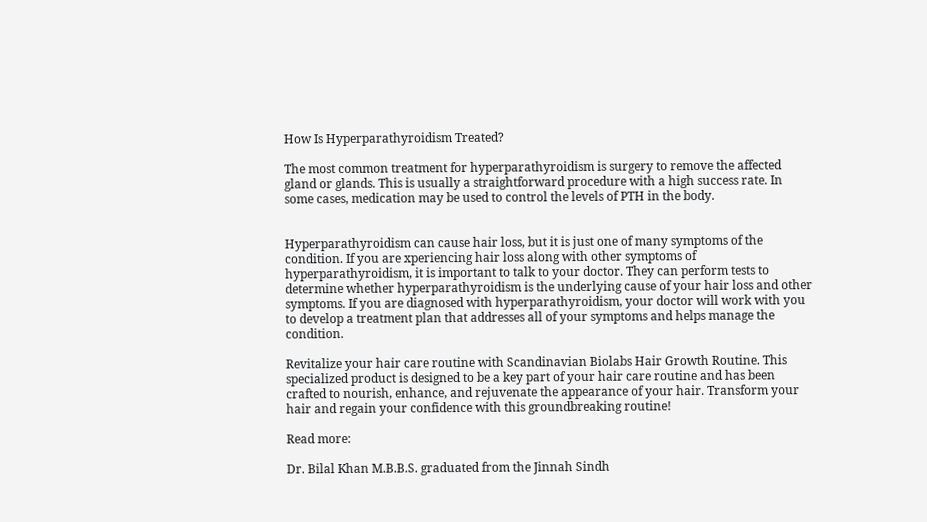How Is Hyperparathyroidism Treated?

The most common treatment for hyperparathyroidism is surgery to remove the affected gland or glands. This is usually a straightforward procedure with a high success rate. In some cases, medication may be used to control the levels of PTH in the body.


Hyperparathyroidism can cause hair loss, but it is just one of many symptoms of the condition. If you are xperiencing hair loss along with other symptoms of hyperparathyroidism, it is important to talk to your doctor. They can perform tests to determine whether hyperparathyroidism is the underlying cause of your hair loss and other symptoms. If you are diagnosed with hyperparathyroidism, your doctor will work with you to develop a treatment plan that addresses all of your symptoms and helps manage the condition.

Revitalize your hair care routine with Scandinavian Biolabs Hair Growth Routine. This specialized product is designed to be a key part of your hair care routine and has been crafted to nourish, enhance, and rejuvenate the appearance of your hair. Transform your hair and regain your confidence with this groundbreaking routine!

Read more:

Dr. Bilal Khan M.B.B.S. graduated from the Jinnah Sindh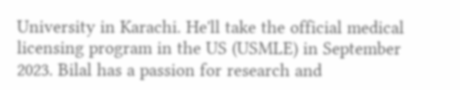University in Karachi. He'll take the official medical licensing program in the US (USMLE) in September 2023. Bilal has a passion for research and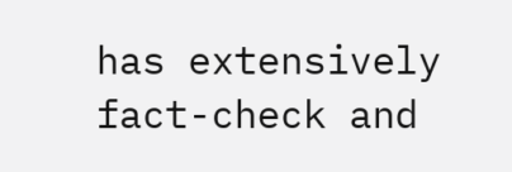has extensively fact-check and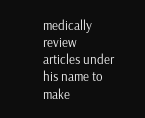medically review articles under his name to make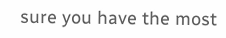sure you have the most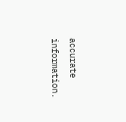accurate information.